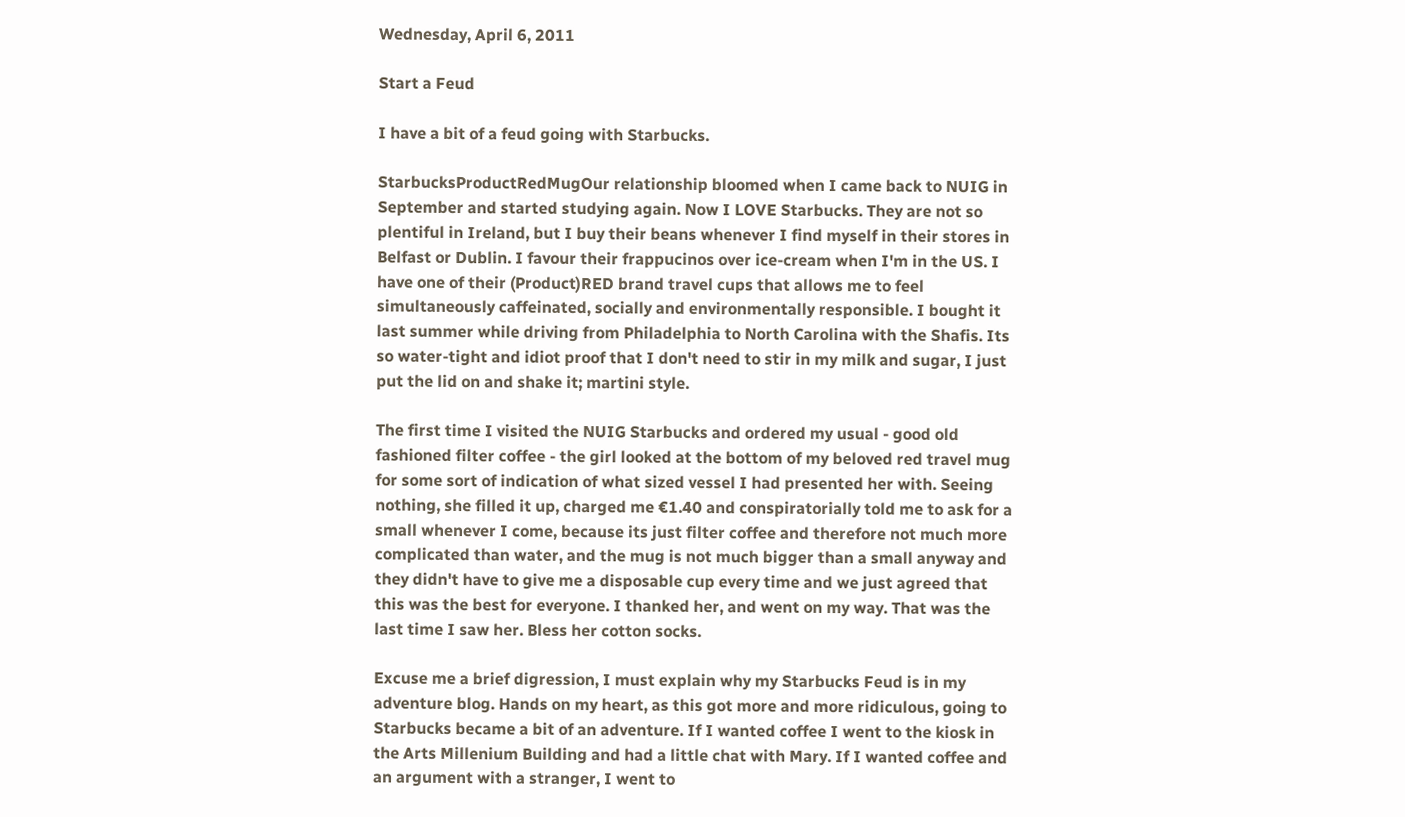Wednesday, April 6, 2011

Start a Feud

I have a bit of a feud going with Starbucks.

StarbucksProductRedMugOur relationship bloomed when I came back to NUIG in September and started studying again. Now I LOVE Starbucks. They are not so plentiful in Ireland, but I buy their beans whenever I find myself in their stores in Belfast or Dublin. I favour their frappucinos over ice-cream when I'm in the US. I have one of their (Product)RED brand travel cups that allows me to feel simultaneously caffeinated, socially and environmentally responsible. I bought it last summer while driving from Philadelphia to North Carolina with the Shafis. Its so water-tight and idiot proof that I don't need to stir in my milk and sugar, I just put the lid on and shake it; martini style.

The first time I visited the NUIG Starbucks and ordered my usual - good old fashioned filter coffee - the girl looked at the bottom of my beloved red travel mug for some sort of indication of what sized vessel I had presented her with. Seeing nothing, she filled it up, charged me €1.40 and conspiratorially told me to ask for a small whenever I come, because its just filter coffee and therefore not much more complicated than water, and the mug is not much bigger than a small anyway and they didn't have to give me a disposable cup every time and we just agreed that this was the best for everyone. I thanked her, and went on my way. That was the last time I saw her. Bless her cotton socks.

Excuse me a brief digression, I must explain why my Starbucks Feud is in my adventure blog. Hands on my heart, as this got more and more ridiculous, going to Starbucks became a bit of an adventure. If I wanted coffee I went to the kiosk in the Arts Millenium Building and had a little chat with Mary. If I wanted coffee and an argument with a stranger, I went to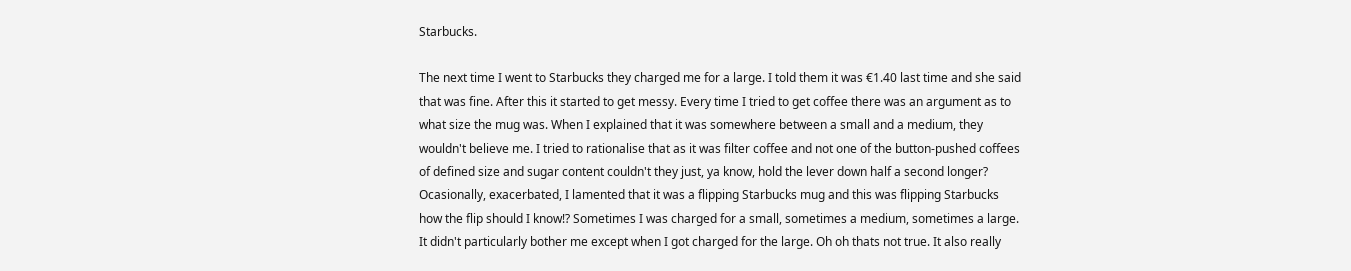Starbucks.

The next time I went to Starbucks they charged me for a large. I told them it was €1.40 last time and she said that was fine. After this it started to get messy. Every time I tried to get coffee there was an argument as to what size the mug was. When I explained that it was somewhere between a small and a medium, they wouldn't believe me. I tried to rationalise that as it was filter coffee and not one of the button-pushed coffees of defined size and sugar content couldn't they just, ya know, hold the lever down half a second longer? Ocasionally, exacerbated, I lamented that it was a flipping Starbucks mug and this was flipping Starbucks how the flip should I know!? Sometimes I was charged for a small, sometimes a medium, sometimes a large. It didn't particularly bother me except when I got charged for the large. Oh oh thats not true. It also really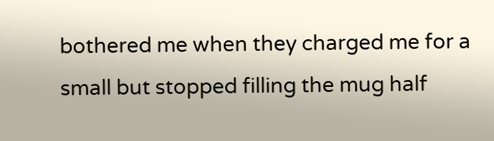bothered me when they charged me for a small but stopped filling the mug half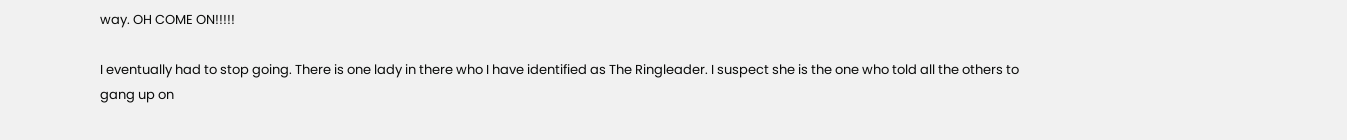way. OH COME ON!!!!!

I eventually had to stop going. There is one lady in there who I have identified as The Ringleader. I suspect she is the one who told all the others to gang up on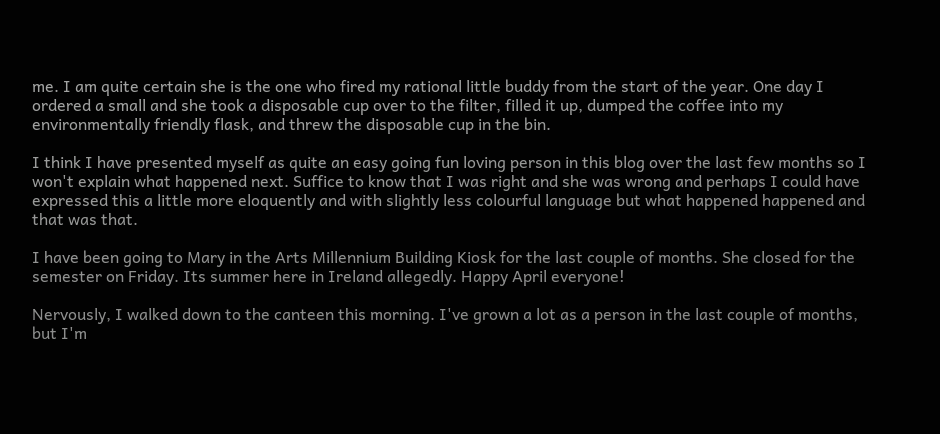me. I am quite certain she is the one who fired my rational little buddy from the start of the year. One day I ordered a small and she took a disposable cup over to the filter, filled it up, dumped the coffee into my environmentally friendly flask, and threw the disposable cup in the bin.

I think I have presented myself as quite an easy going fun loving person in this blog over the last few months so I won't explain what happened next. Suffice to know that I was right and she was wrong and perhaps I could have expressed this a little more eloquently and with slightly less colourful language but what happened happened and that was that.

I have been going to Mary in the Arts Millennium Building Kiosk for the last couple of months. She closed for the semester on Friday. Its summer here in Ireland allegedly. Happy April everyone!

Nervously, I walked down to the canteen this morning. I've grown a lot as a person in the last couple of months, but I'm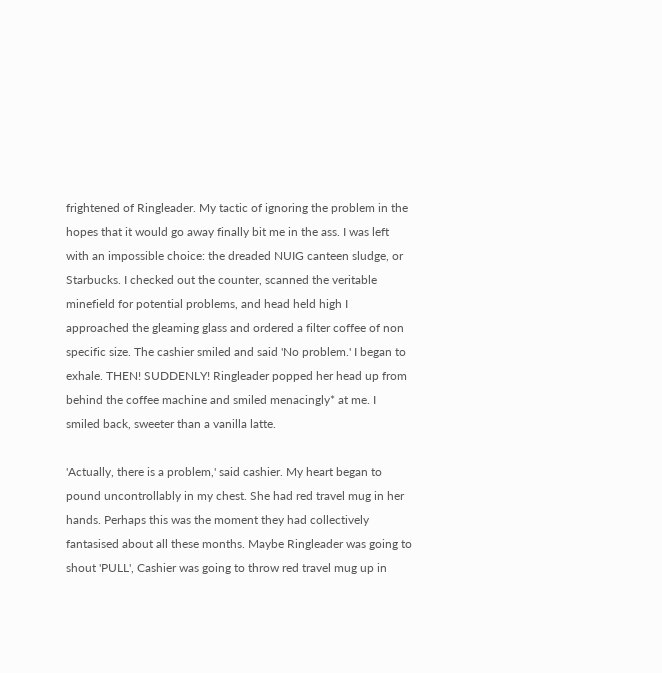frightened of Ringleader. My tactic of ignoring the problem in the hopes that it would go away finally bit me in the ass. I was left with an impossible choice: the dreaded NUIG canteen sludge, or Starbucks. I checked out the counter, scanned the veritable minefield for potential problems, and head held high I approached the gleaming glass and ordered a filter coffee of non specific size. The cashier smiled and said 'No problem.' I began to exhale. THEN! SUDDENLY! Ringleader popped her head up from behind the coffee machine and smiled menacingly* at me. I smiled back, sweeter than a vanilla latte.

'Actually, there is a problem,' said cashier. My heart began to pound uncontrollably in my chest. She had red travel mug in her hands. Perhaps this was the moment they had collectively fantasised about all these months. Maybe Ringleader was going to shout 'PULL', Cashier was going to throw red travel mug up in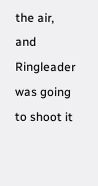the air, and Ringleader was going to shoot it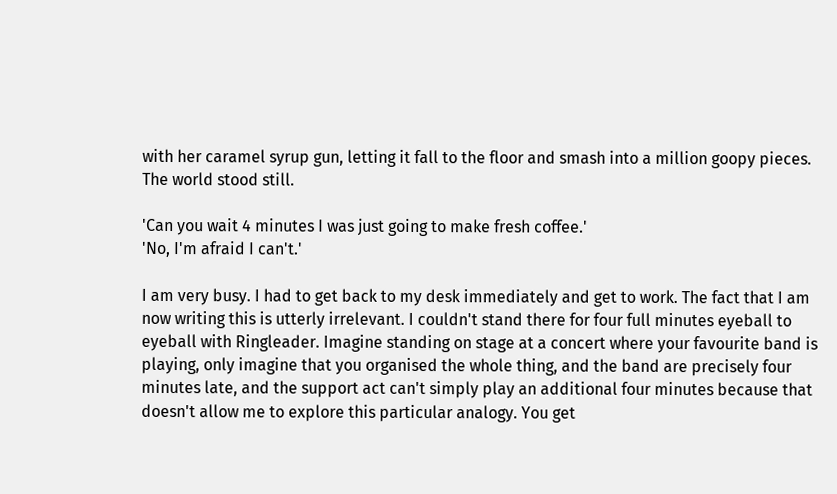with her caramel syrup gun, letting it fall to the floor and smash into a million goopy pieces. The world stood still.

'Can you wait 4 minutes I was just going to make fresh coffee.'
'No, I'm afraid I can't.'

I am very busy. I had to get back to my desk immediately and get to work. The fact that I am now writing this is utterly irrelevant. I couldn't stand there for four full minutes eyeball to eyeball with Ringleader. Imagine standing on stage at a concert where your favourite band is playing, only imagine that you organised the whole thing, and the band are precisely four minutes late, and the support act can't simply play an additional four minutes because that doesn't allow me to explore this particular analogy. You get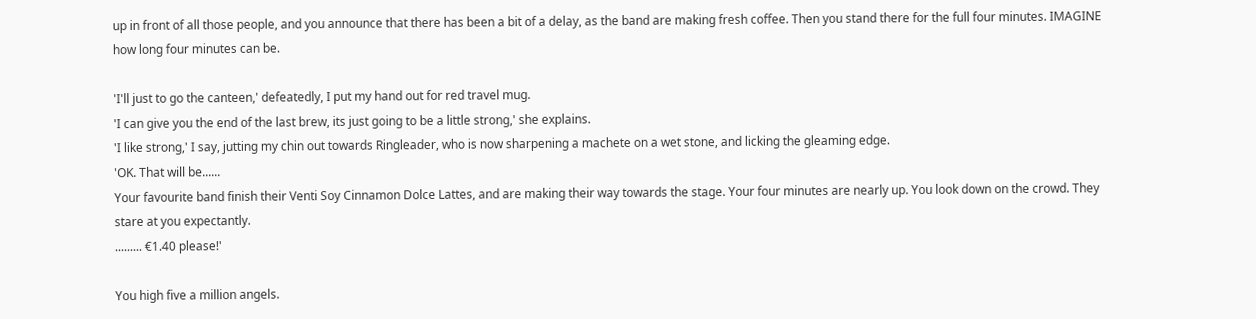up in front of all those people, and you announce that there has been a bit of a delay, as the band are making fresh coffee. Then you stand there for the full four minutes. IMAGINE how long four minutes can be.

'I'll just to go the canteen,' defeatedly, I put my hand out for red travel mug.
'I can give you the end of the last brew, its just going to be a little strong,' she explains.
'I like strong,' I say, jutting my chin out towards Ringleader, who is now sharpening a machete on a wet stone, and licking the gleaming edge.
'OK. That will be......
Your favourite band finish their Venti Soy Cinnamon Dolce Lattes, and are making their way towards the stage. Your four minutes are nearly up. You look down on the crowd. They stare at you expectantly.
......... €1.40 please!'

You high five a million angels.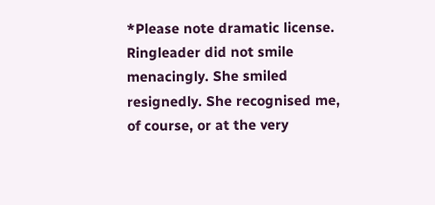*Please note dramatic license. Ringleader did not smile menacingly. She smiled resignedly. She recognised me, of course, or at the very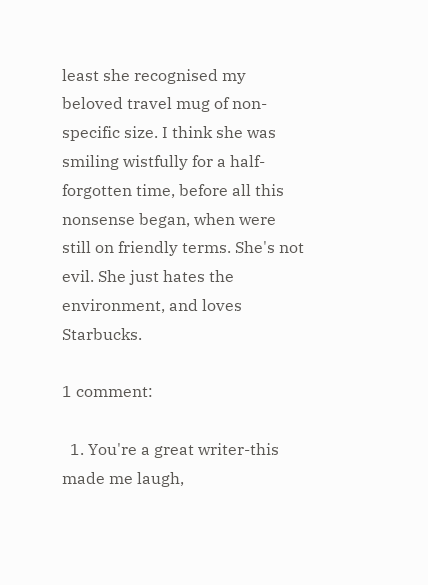least she recognised my beloved travel mug of non-specific size. I think she was smiling wistfully for a half-forgotten time, before all this nonsense began, when were still on friendly terms. She's not evil. She just hates the environment, and loves Starbucks.

1 comment:

  1. You're a great writer-this made me laugh,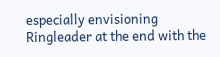especially envisioning Ringleader at the end with the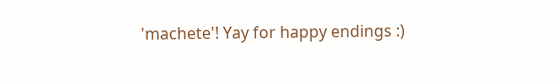'machete'! Yay for happy endings :)